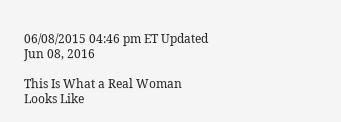06/08/2015 04:46 pm ET Updated Jun 08, 2016

This Is What a Real Woman Looks Like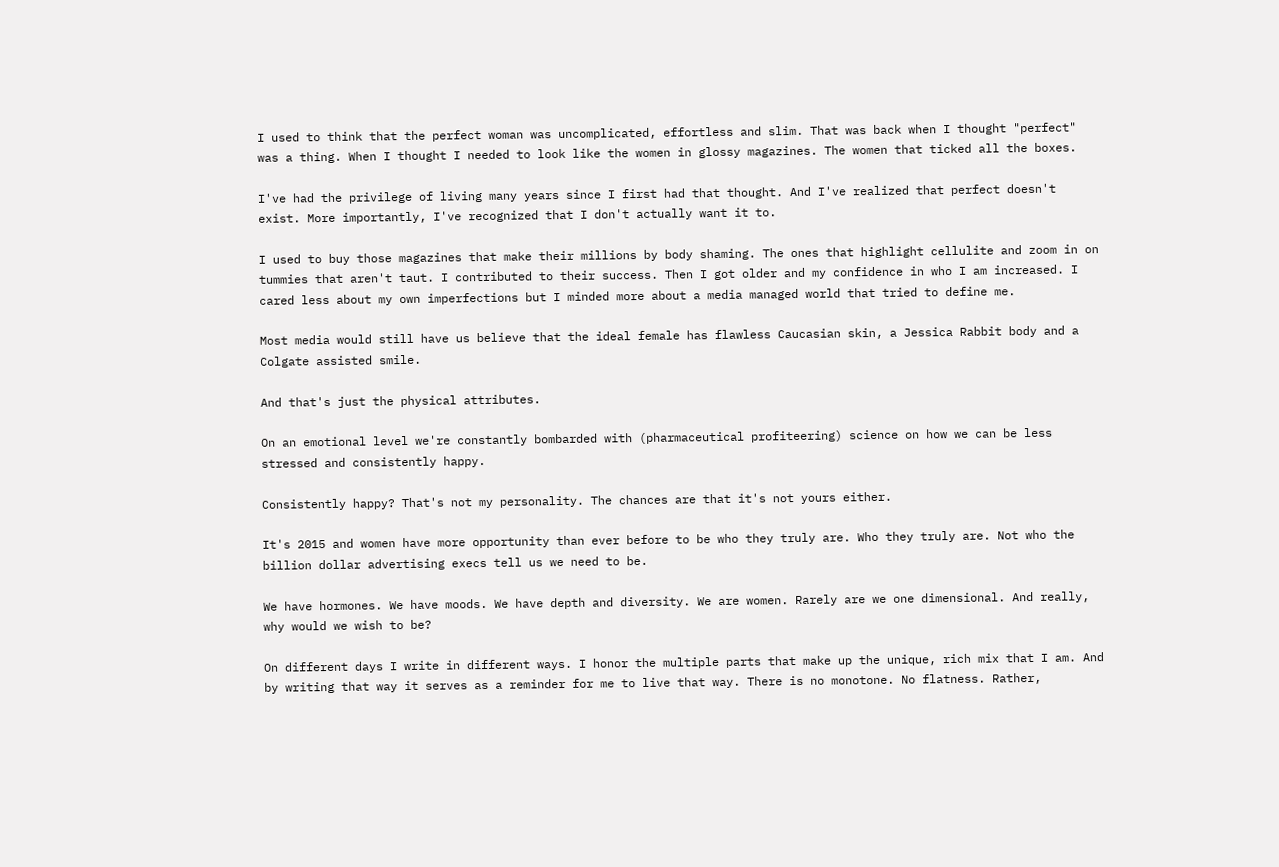I used to think that the perfect woman was uncomplicated, effortless and slim. That was back when I thought "perfect" was a thing. When I thought I needed to look like the women in glossy magazines. The women that ticked all the boxes.

I've had the privilege of living many years since I first had that thought. And I've realized that perfect doesn't exist. More importantly, I've recognized that I don't actually want it to.

I used to buy those magazines that make their millions by body shaming. The ones that highlight cellulite and zoom in on tummies that aren't taut. I contributed to their success. Then I got older and my confidence in who I am increased. I cared less about my own imperfections but I minded more about a media managed world that tried to define me.

Most media would still have us believe that the ideal female has flawless Caucasian skin, a Jessica Rabbit body and a Colgate assisted smile.

And that's just the physical attributes.

On an emotional level we're constantly bombarded with (pharmaceutical profiteering) science on how we can be less stressed and consistently happy.

Consistently happy? That's not my personality. The chances are that it's not yours either.

It's 2015 and women have more opportunity than ever before to be who they truly are. Who they truly are. Not who the billion dollar advertising execs tell us we need to be.

We have hormones. We have moods. We have depth and diversity. We are women. Rarely are we one dimensional. And really, why would we wish to be?

On different days I write in different ways. I honor the multiple parts that make up the unique, rich mix that I am. And by writing that way it serves as a reminder for me to live that way. There is no monotone. No flatness. Rather,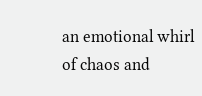an emotional whirl of chaos and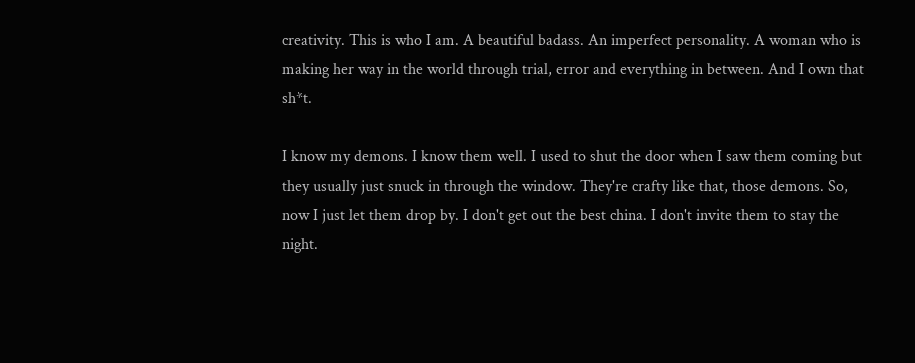creativity. This is who I am. A beautiful badass. An imperfect personality. A woman who is making her way in the world through trial, error and everything in between. And I own that sh*t.

I know my demons. I know them well. I used to shut the door when I saw them coming but they usually just snuck in through the window. They're crafty like that, those demons. So, now I just let them drop by. I don't get out the best china. I don't invite them to stay the night.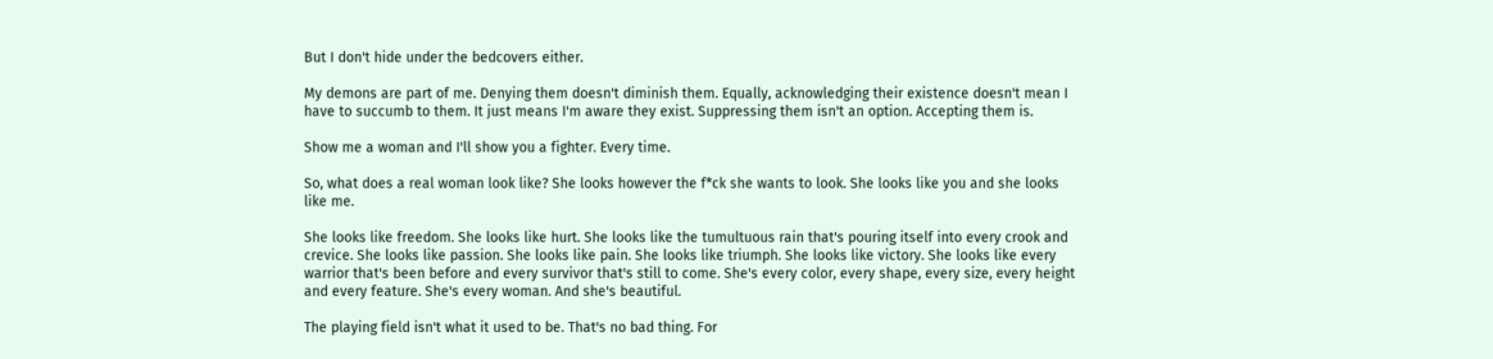But I don't hide under the bedcovers either.

My demons are part of me. Denying them doesn't diminish them. Equally, acknowledging their existence doesn't mean I have to succumb to them. It just means I'm aware they exist. Suppressing them isn't an option. Accepting them is.

Show me a woman and I'll show you a fighter. Every time.

So, what does a real woman look like? She looks however the f*ck she wants to look. She looks like you and she looks like me.

She looks like freedom. She looks like hurt. She looks like the tumultuous rain that's pouring itself into every crook and crevice. She looks like passion. She looks like pain. She looks like triumph. She looks like victory. She looks like every warrior that's been before and every survivor that's still to come. She's every color, every shape, every size, every height and every feature. She's every woman. And she's beautiful.

The playing field isn't what it used to be. That's no bad thing. For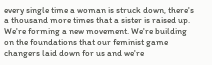every single time a woman is struck down, there's a thousand more times that a sister is raised up. We're forming a new movement. We're building on the foundations that our feminist game changers laid down for us and we're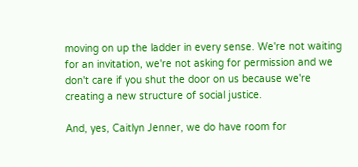moving on up the ladder in every sense. We're not waiting for an invitation, we're not asking for permission and we don't care if you shut the door on us because we're creating a new structure of social justice.

And, yes, Caitlyn Jenner, we do have room for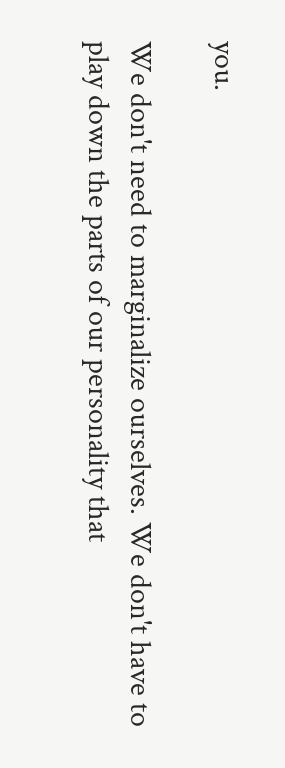you.

We don't need to marginalize ourselves. We don't have to play down the parts of our personality that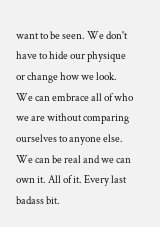want to be seen. We don't have to hide our physique or change how we look. We can embrace all of who we are without comparing ourselves to anyone else. We can be real and we can own it. All of it. Every last badass bit.